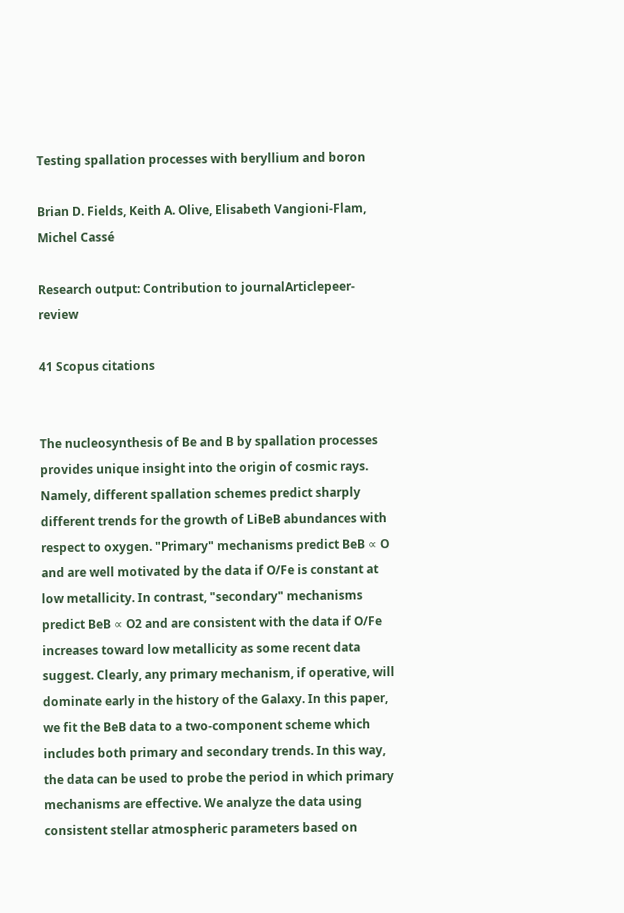Testing spallation processes with beryllium and boron

Brian D. Fields, Keith A. Olive, Elisabeth Vangioni-Flam, Michel Cassé

Research output: Contribution to journalArticlepeer-review

41 Scopus citations


The nucleosynthesis of Be and B by spallation processes provides unique insight into the origin of cosmic rays. Namely, different spallation schemes predict sharply different trends for the growth of LiBeB abundances with respect to oxygen. "Primary" mechanisms predict BeB ∝ O and are well motivated by the data if O/Fe is constant at low metallicity. In contrast, "secondary" mechanisms predict BeB ∝ O2 and are consistent with the data if O/Fe increases toward low metallicity as some recent data suggest. Clearly, any primary mechanism, if operative, will dominate early in the history of the Galaxy. In this paper, we fit the BeB data to a two-component scheme which includes both primary and secondary trends. In this way, the data can be used to probe the period in which primary mechanisms are effective. We analyze the data using consistent stellar atmospheric parameters based on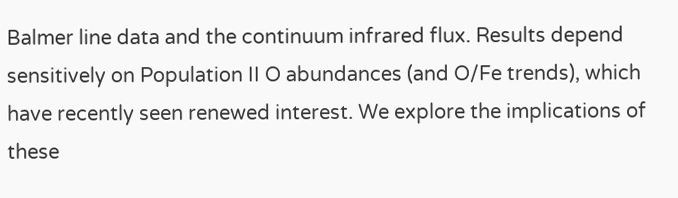Balmer line data and the continuum infrared flux. Results depend sensitively on Population II O abundances (and O/Fe trends), which have recently seen renewed interest. We explore the implications of these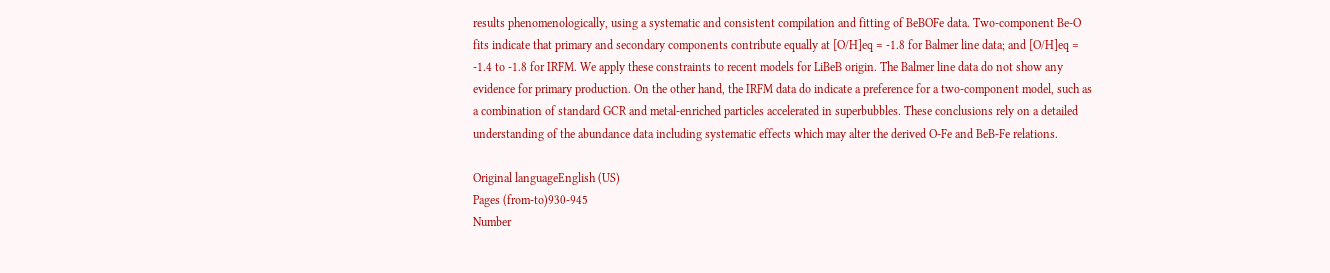results phenomenologically, using a systematic and consistent compilation and fitting of BeBOFe data. Two-component Be-O fits indicate that primary and secondary components contribute equally at [O/H]eq = -1.8 for Balmer line data; and [O/H]eq = -1.4 to -1.8 for IRFM. We apply these constraints to recent models for LiBeB origin. The Balmer line data do not show any evidence for primary production. On the other hand, the IRFM data do indicate a preference for a two-component model, such as a combination of standard GCR and metal-enriched particles accelerated in superbubbles. These conclusions rely on a detailed understanding of the abundance data including systematic effects which may alter the derived O-Fe and BeB-Fe relations.

Original languageEnglish (US)
Pages (from-to)930-945
Number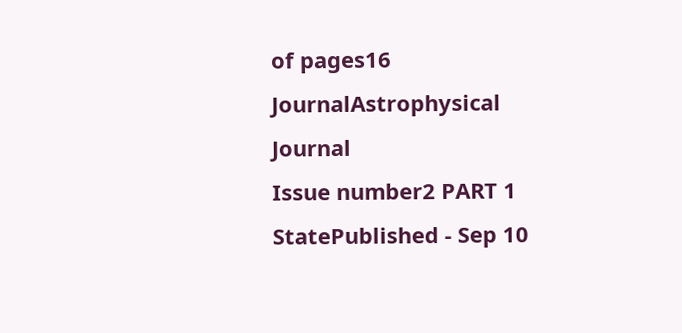of pages16
JournalAstrophysical Journal
Issue number2 PART 1
StatePublished - Sep 10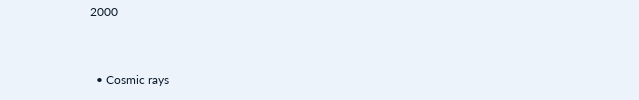2000


  • Cosmic rays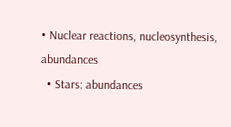• Nuclear reactions, nucleosynthesis, abundances
  • Stars: abundances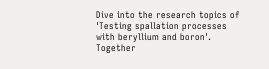Dive into the research topics of 'Testing spallation processes with beryllium and boron'. Together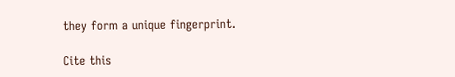they form a unique fingerprint.

Cite this